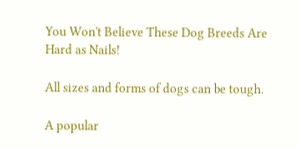You Won't Believe These Dog Breeds Are Hard as Nails!

All sizes and forms of dogs can be tough.

A popular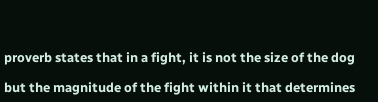proverb states that in a fight, it is not the size of the dog

but the magnitude of the fight within it that determines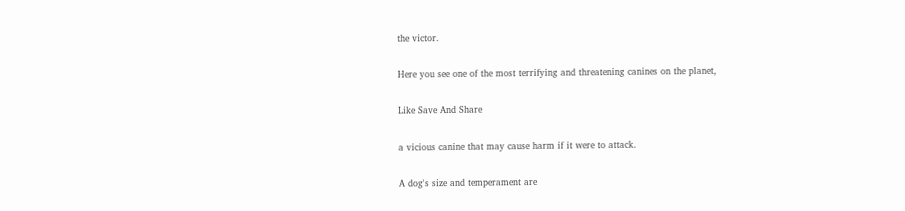the victor.

Here you see one of the most terrifying and threatening canines on the planet,

Like Save And Share

a vicious canine that may cause harm if it were to attack.

A dog's size and temperament are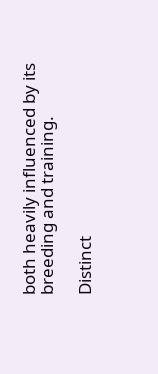both heavily influenced by its breeding and training.

Distinct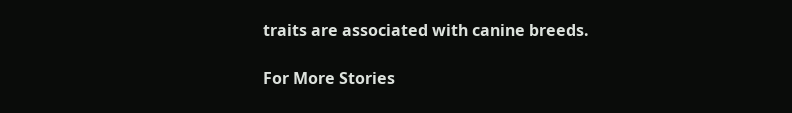traits are associated with canine breeds.

For More Stories